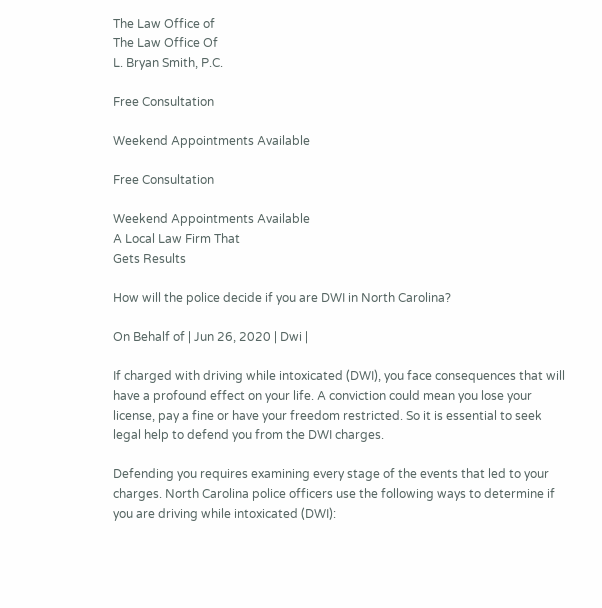The Law Office of
The Law Office Of
L. Bryan Smith, P.C.

Free Consultation

Weekend Appointments Available

Free Consultation

Weekend Appointments Available
A Local Law Firm That
Gets Results

How will the police decide if you are DWI in North Carolina?

On Behalf of | Jun 26, 2020 | Dwi |

If charged with driving while intoxicated (DWI), you face consequences that will have a profound effect on your life. A conviction could mean you lose your license, pay a fine or have your freedom restricted. So it is essential to seek legal help to defend you from the DWI charges.

Defending you requires examining every stage of the events that led to your charges. North Carolina police officers use the following ways to determine if you are driving while intoxicated (DWI):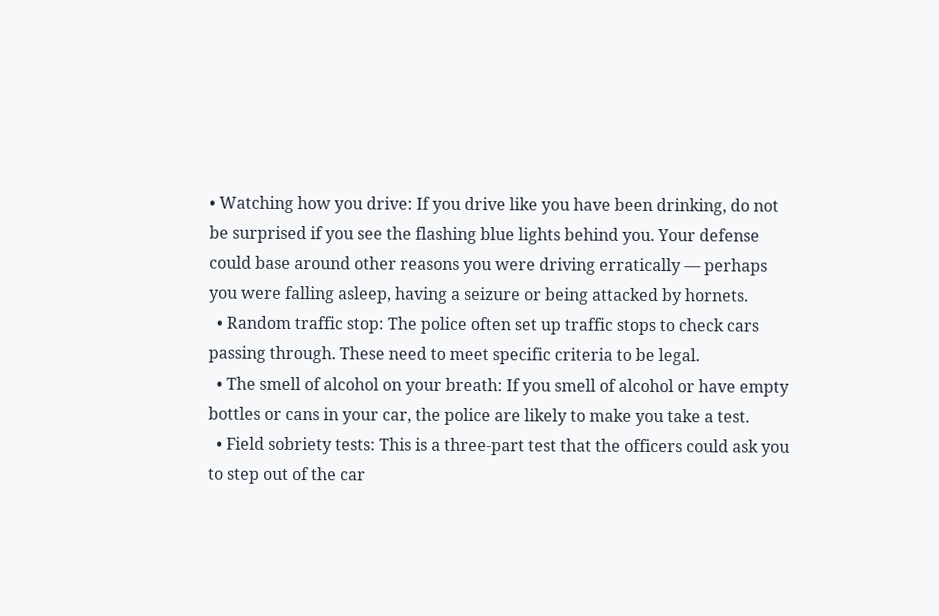• Watching how you drive: If you drive like you have been drinking, do not be surprised if you see the flashing blue lights behind you. Your defense could base around other reasons you were driving erratically — perhaps you were falling asleep, having a seizure or being attacked by hornets.
  • Random traffic stop: The police often set up traffic stops to check cars passing through. These need to meet specific criteria to be legal.
  • The smell of alcohol on your breath: If you smell of alcohol or have empty bottles or cans in your car, the police are likely to make you take a test.
  • Field sobriety tests: This is a three-part test that the officers could ask you to step out of the car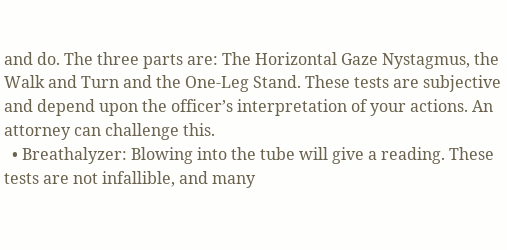and do. The three parts are: The Horizontal Gaze Nystagmus, the Walk and Turn and the One-Leg Stand. These tests are subjective and depend upon the officer’s interpretation of your actions. An attorney can challenge this.
  • Breathalyzer: Blowing into the tube will give a reading. These tests are not infallible, and many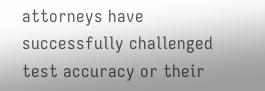attorneys have successfully challenged test accuracy or their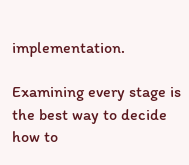implementation.

Examining every stage is the best way to decide how to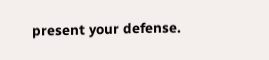present your defense.